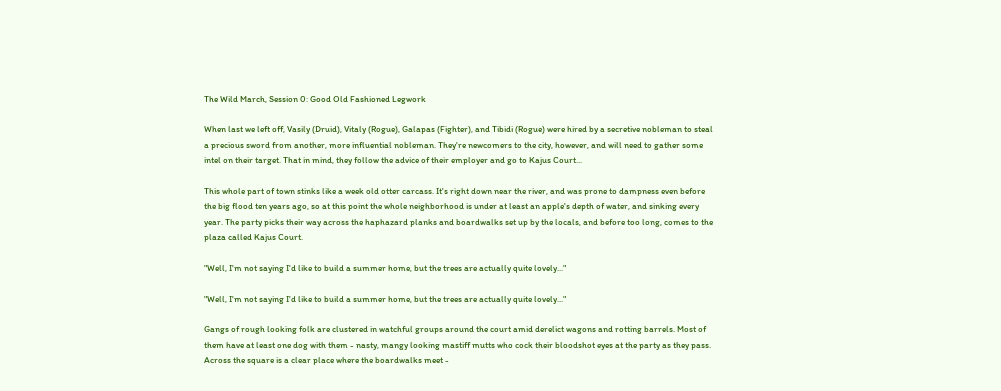The Wild March, Session 0: Good Old Fashioned Legwork

When last we left off, Vasily (Druid), Vitaly (Rogue), Galapas (Fighter), and Tibidi (Rogue) were hired by a secretive nobleman to steal a precious sword from another, more influential nobleman. They're newcomers to the city, however, and will need to gather some intel on their target. That in mind, they follow the advice of their employer and go to Kajus Court...

This whole part of town stinks like a week old otter carcass. It's right down near the river, and was prone to dampness even before the big flood ten years ago, so at this point the whole neighborhood is under at least an apple's depth of water, and sinking every year. The party picks their way across the haphazard planks and boardwalks set up by the locals, and before too long, comes to the plaza called Kajus Court.

"Well, I'm not saying I'd like to build a summer home, but the trees are actually quite lovely..."

"Well, I'm not saying I'd like to build a summer home, but the trees are actually quite lovely..."

Gangs of rough looking folk are clustered in watchful groups around the court amid derelict wagons and rotting barrels. Most of them have at least one dog with them - nasty, mangy looking mastiff mutts who cock their bloodshot eyes at the party as they pass. Across the square is a clear place where the boardwalks meet -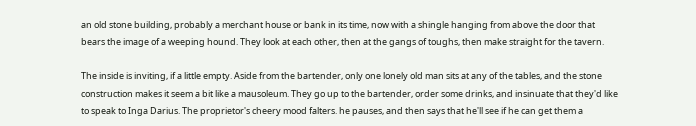an old stone building, probably a merchant house or bank in its time, now with a shingle hanging from above the door that bears the image of a weeping hound. They look at each other, then at the gangs of toughs, then make straight for the tavern.

The inside is inviting, if a little empty. Aside from the bartender, only one lonely old man sits at any of the tables, and the stone construction makes it seem a bit like a mausoleum. They go up to the bartender, order some drinks, and insinuate that they'd like to speak to Inga Darius. The proprietor's cheery mood falters. he pauses, and then says that he'll see if he can get them a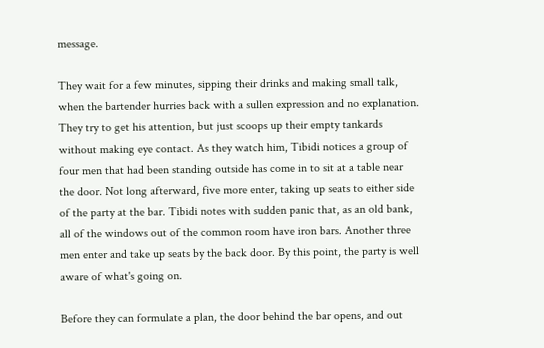message.

They wait for a few minutes, sipping their drinks and making small talk, when the bartender hurries back with a sullen expression and no explanation. They try to get his attention, but just scoops up their empty tankards without making eye contact. As they watch him, Tibidi notices a group of four men that had been standing outside has come in to sit at a table near the door. Not long afterward, five more enter, taking up seats to either side of the party at the bar. Tibidi notes with sudden panic that, as an old bank, all of the windows out of the common room have iron bars. Another three men enter and take up seats by the back door. By this point, the party is well aware of what's going on.

Before they can formulate a plan, the door behind the bar opens, and out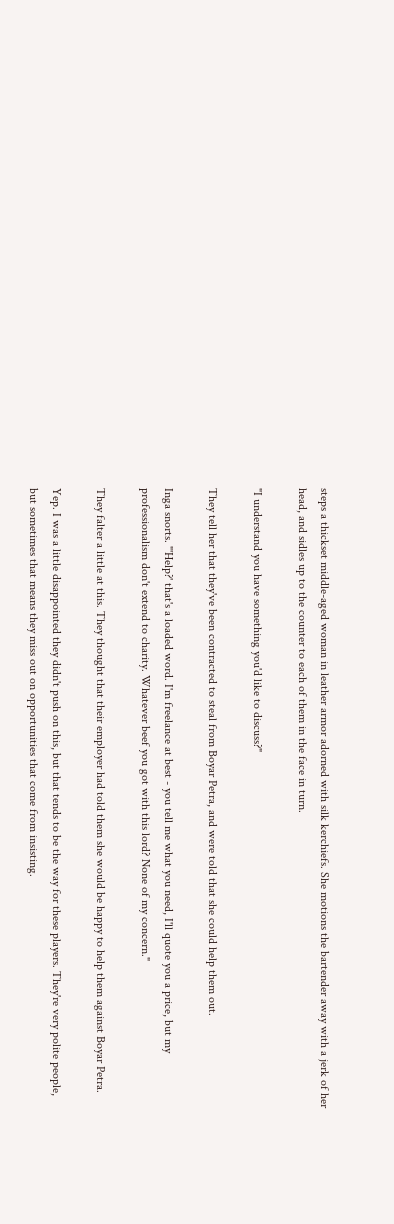steps a thickset middle-aged woman in leather armor adorned with silk kerchiefs. She motions the bartender away with a jerk of her head, and sidles up to the counter to each of them in the face in turn.

"I understand you have something you'd like to discuss?"

They tell her that they've been contracted to steal from Boyar Petra, and were told that she could help them out.

Inga snorts. "'Help?' that's a loaded word. I'm freelance at best - you tell me what you need, I'll quote you a price, but my professionalism don't extend to charity. Whatever beef you got with this lord? None of my concern."

They falter a little at this. They thought that their employer had told them she would be happy to help them against Boyar Petra.

Yep. I was a little disappointed they didn't push on this, but that tends to be the way for these players. They're very polite people, but sometimes that means they miss out on opportunities that come from insisting.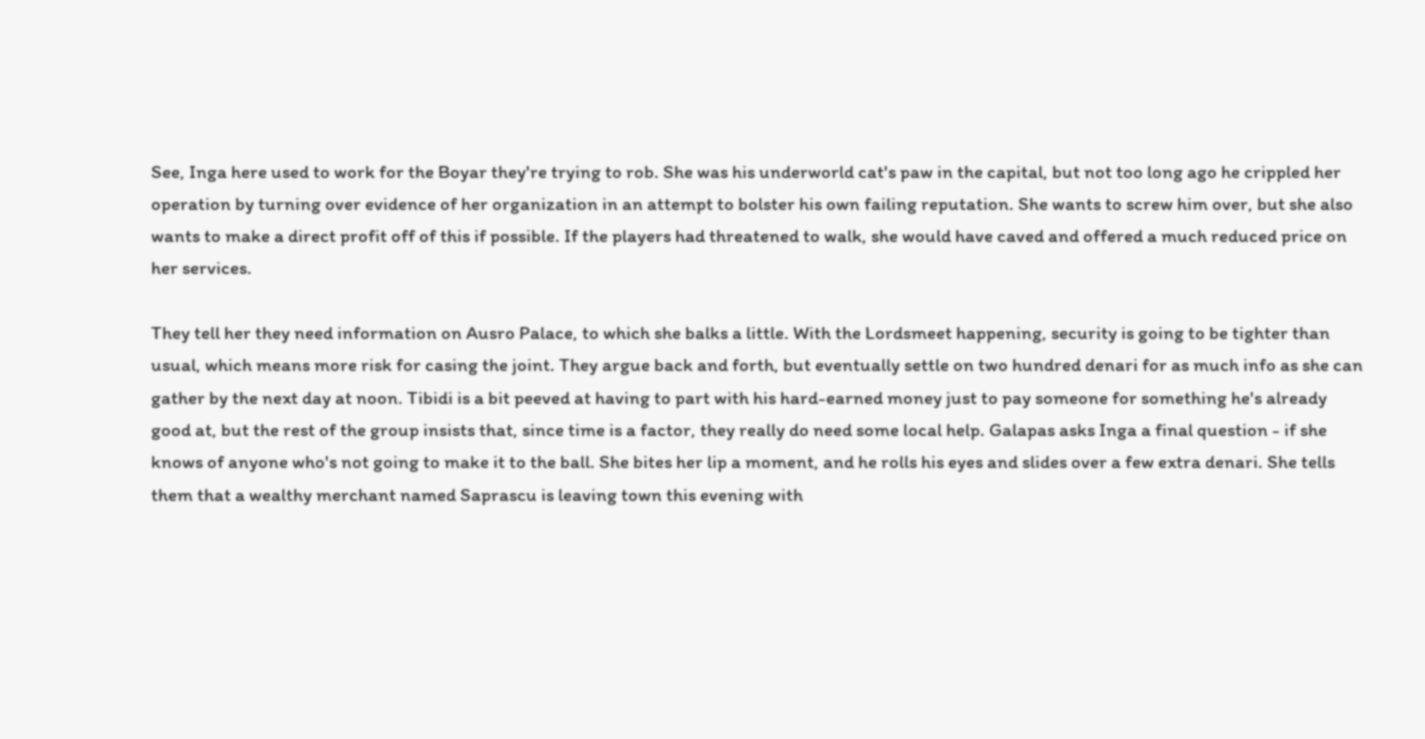See, Inga here used to work for the Boyar they're trying to rob. She was his underworld cat's paw in the capital, but not too long ago he crippled her operation by turning over evidence of her organization in an attempt to bolster his own failing reputation. She wants to screw him over, but she also wants to make a direct profit off of this if possible. If the players had threatened to walk, she would have caved and offered a much reduced price on her services.

They tell her they need information on Ausro Palace, to which she balks a little. With the Lordsmeet happening, security is going to be tighter than usual, which means more risk for casing the joint. They argue back and forth, but eventually settle on two hundred denari for as much info as she can gather by the next day at noon. Tibidi is a bit peeved at having to part with his hard-earned money just to pay someone for something he's already good at, but the rest of the group insists that, since time is a factor, they really do need some local help. Galapas asks Inga a final question - if she knows of anyone who's not going to make it to the ball. She bites her lip a moment, and he rolls his eyes and slides over a few extra denari. She tells them that a wealthy merchant named Saprascu is leaving town this evening with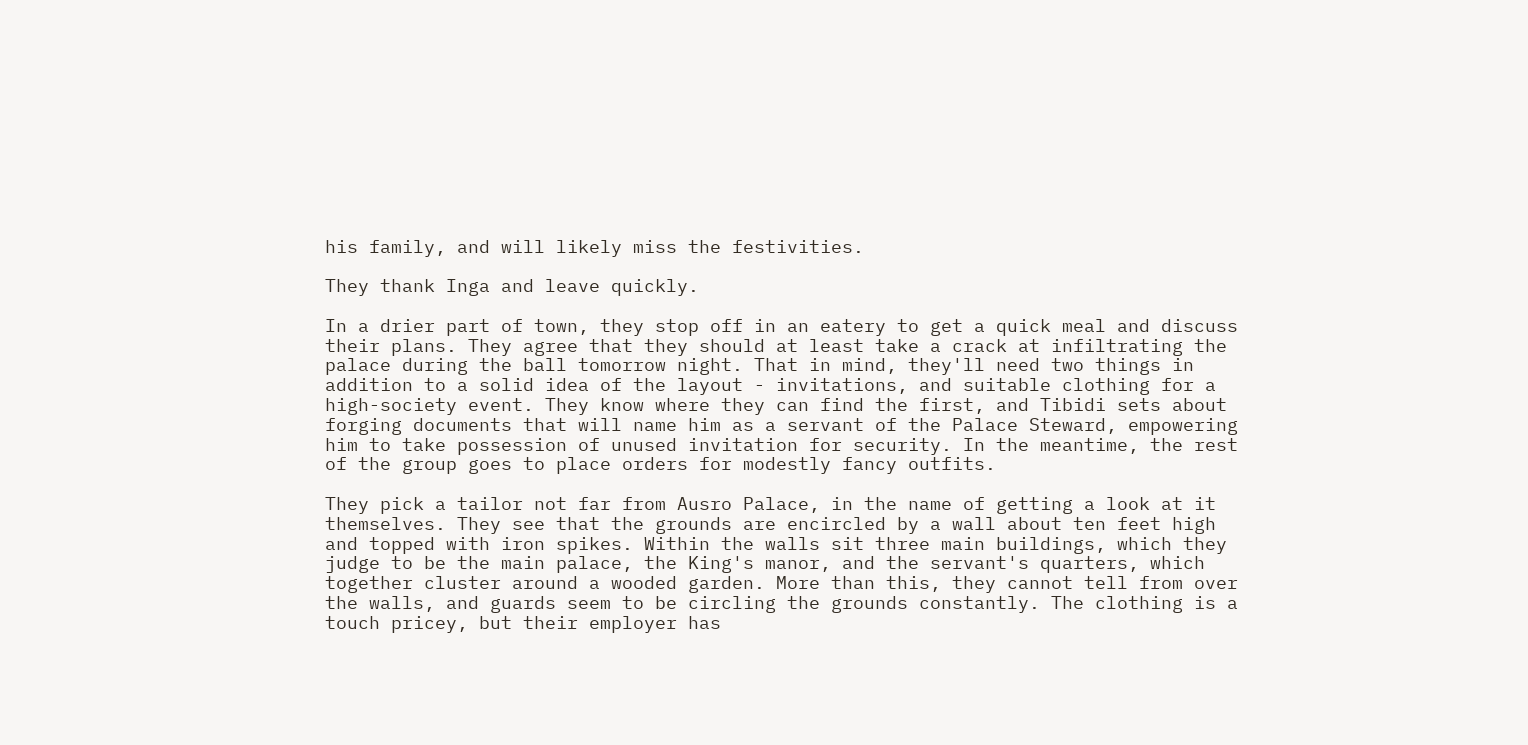his family, and will likely miss the festivities.

They thank Inga and leave quickly.

In a drier part of town, they stop off in an eatery to get a quick meal and discuss their plans. They agree that they should at least take a crack at infiltrating the palace during the ball tomorrow night. That in mind, they'll need two things in addition to a solid idea of the layout - invitations, and suitable clothing for a high-society event. They know where they can find the first, and Tibidi sets about forging documents that will name him as a servant of the Palace Steward, empowering him to take possession of unused invitation for security. In the meantime, the rest of the group goes to place orders for modestly fancy outfits.

They pick a tailor not far from Ausro Palace, in the name of getting a look at it themselves. They see that the grounds are encircled by a wall about ten feet high and topped with iron spikes. Within the walls sit three main buildings, which they judge to be the main palace, the King's manor, and the servant's quarters, which together cluster around a wooded garden. More than this, they cannot tell from over the walls, and guards seem to be circling the grounds constantly. The clothing is a touch pricey, but their employer has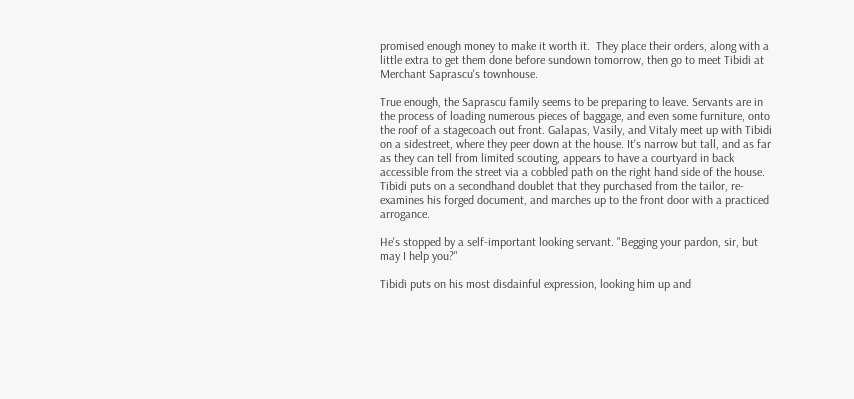promised enough money to make it worth it.  They place their orders, along with a little extra to get them done before sundown tomorrow, then go to meet Tibidi at Merchant Saprascu's townhouse.

True enough, the Saprascu family seems to be preparing to leave. Servants are in the process of loading numerous pieces of baggage, and even some furniture, onto the roof of a stagecoach out front. Galapas, Vasily, and Vitaly meet up with Tibidi on a sidestreet, where they peer down at the house. It's narrow but tall, and as far as they can tell from limited scouting, appears to have a courtyard in back accessible from the street via a cobbled path on the right hand side of the house. Tibidi puts on a secondhand doublet that they purchased from the tailor, re-examines his forged document, and marches up to the front door with a practiced arrogance.

He's stopped by a self-important looking servant. "Begging your pardon, sir, but may I help you?"

Tibidi puts on his most disdainful expression, looking him up and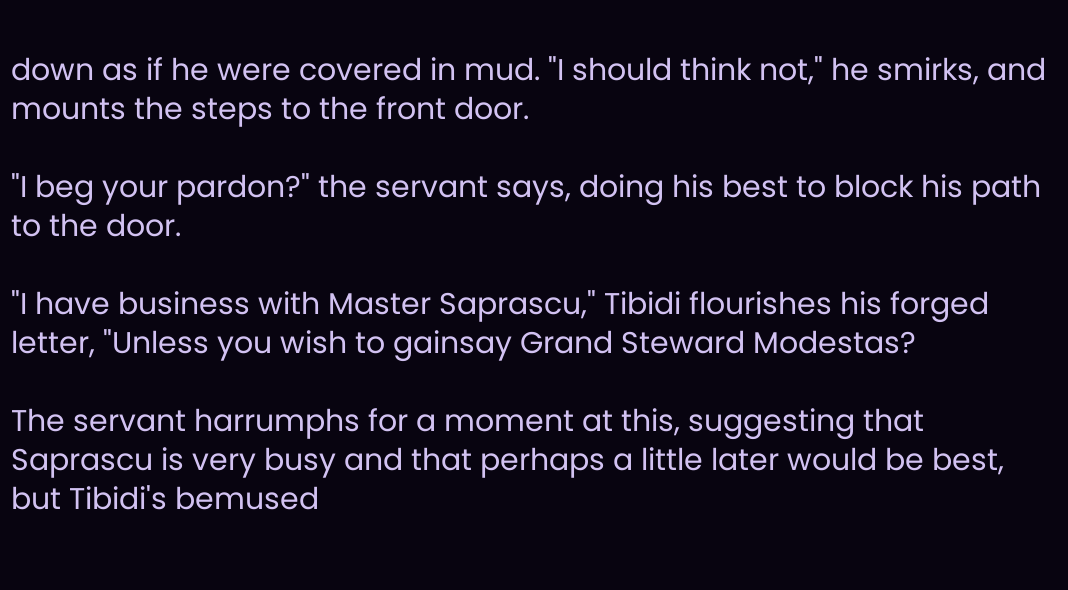down as if he were covered in mud. "I should think not," he smirks, and mounts the steps to the front door.

"I beg your pardon?" the servant says, doing his best to block his path to the door.

"I have business with Master Saprascu," Tibidi flourishes his forged letter, "Unless you wish to gainsay Grand Steward Modestas?

The servant harrumphs for a moment at this, suggesting that Saprascu is very busy and that perhaps a little later would be best, but Tibidi's bemused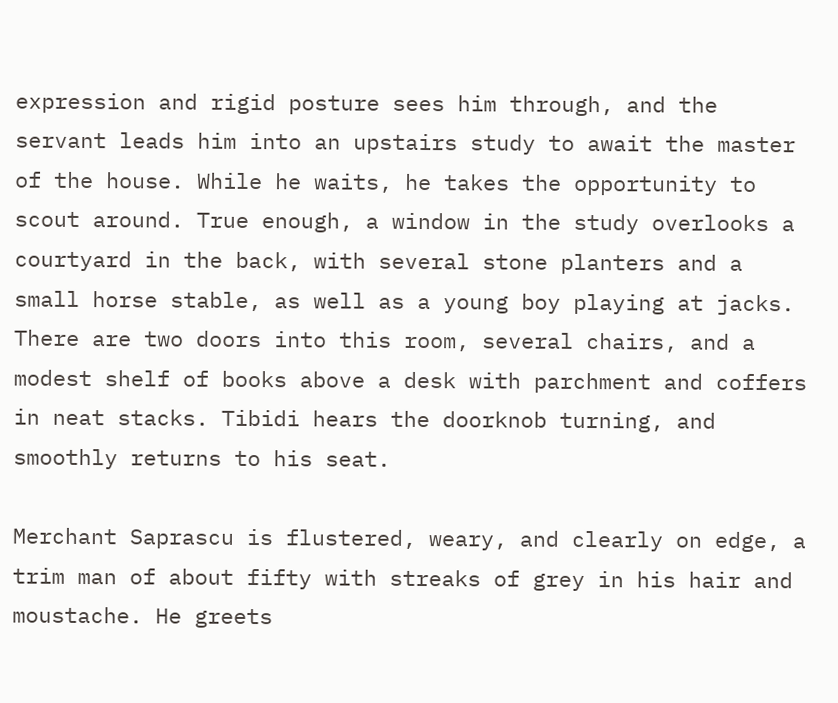expression and rigid posture sees him through, and the servant leads him into an upstairs study to await the master of the house. While he waits, he takes the opportunity to scout around. True enough, a window in the study overlooks a courtyard in the back, with several stone planters and a small horse stable, as well as a young boy playing at jacks. There are two doors into this room, several chairs, and a modest shelf of books above a desk with parchment and coffers in neat stacks. Tibidi hears the doorknob turning, and smoothly returns to his seat.

Merchant Saprascu is flustered, weary, and clearly on edge, a trim man of about fifty with streaks of grey in his hair and moustache. He greets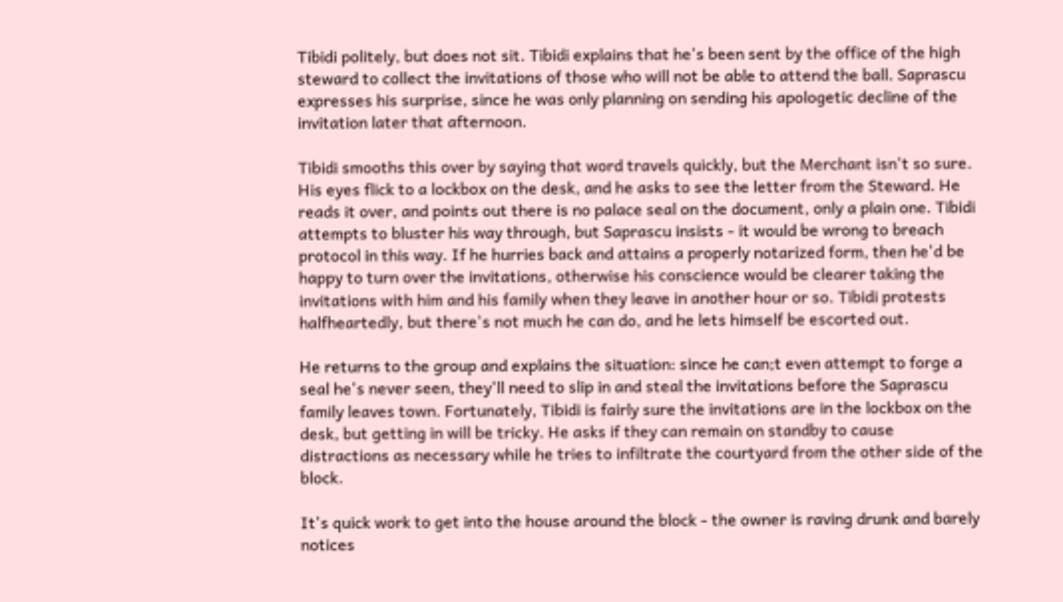Tibidi politely, but does not sit. Tibidi explains that he's been sent by the office of the high steward to collect the invitations of those who will not be able to attend the ball. Saprascu expresses his surprise, since he was only planning on sending his apologetic decline of the invitation later that afternoon.

Tibidi smooths this over by saying that word travels quickly, but the Merchant isn't so sure. His eyes flick to a lockbox on the desk, and he asks to see the letter from the Steward. He reads it over, and points out there is no palace seal on the document, only a plain one. Tibidi attempts to bluster his way through, but Saprascu insists - it would be wrong to breach protocol in this way. If he hurries back and attains a properly notarized form, then he'd be happy to turn over the invitations, otherwise his conscience would be clearer taking the invitations with him and his family when they leave in another hour or so. Tibidi protests halfheartedly, but there's not much he can do, and he lets himself be escorted out.

He returns to the group and explains the situation: since he can;t even attempt to forge a seal he's never seen, they'll need to slip in and steal the invitations before the Saprascu family leaves town. Fortunately, Tibidi is fairly sure the invitations are in the lockbox on the desk, but getting in will be tricky. He asks if they can remain on standby to cause distractions as necessary while he tries to infiltrate the courtyard from the other side of the block.

It's quick work to get into the house around the block - the owner is raving drunk and barely notices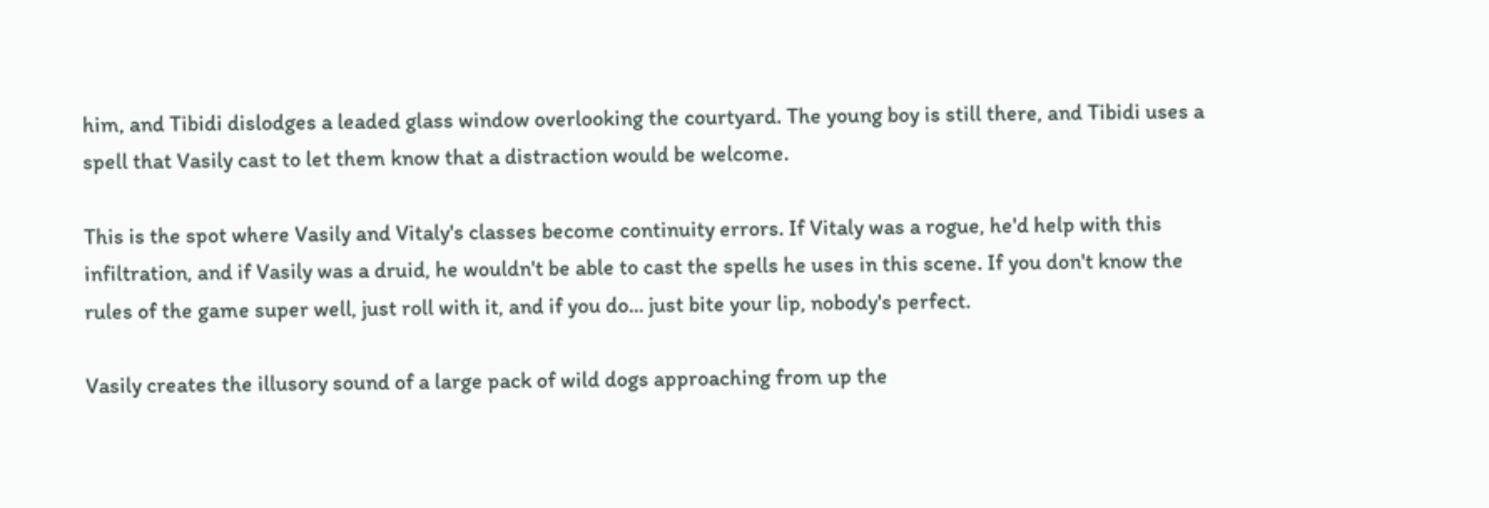him, and Tibidi dislodges a leaded glass window overlooking the courtyard. The young boy is still there, and Tibidi uses a spell that Vasily cast to let them know that a distraction would be welcome.

This is the spot where Vasily and Vitaly's classes become continuity errors. If Vitaly was a rogue, he'd help with this infiltration, and if Vasily was a druid, he wouldn't be able to cast the spells he uses in this scene. If you don't know the rules of the game super well, just roll with it, and if you do... just bite your lip, nobody's perfect.

Vasily creates the illusory sound of a large pack of wild dogs approaching from up the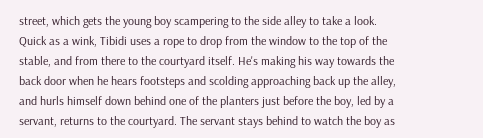street, which gets the young boy scampering to the side alley to take a look. Quick as a wink, Tibidi uses a rope to drop from the window to the top of the stable, and from there to the courtyard itself. He's making his way towards the back door when he hears footsteps and scolding approaching back up the alley, and hurls himself down behind one of the planters just before the boy, led by a servant, returns to the courtyard. The servant stays behind to watch the boy as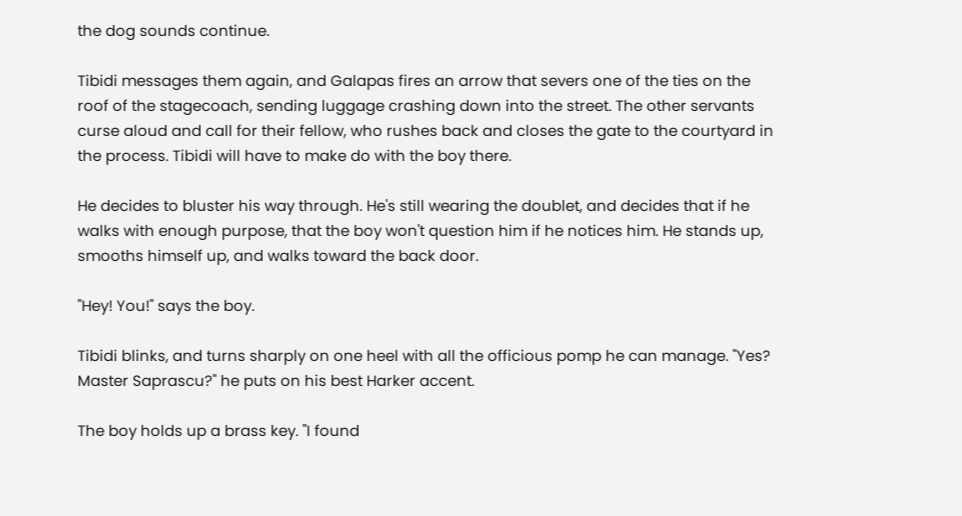the dog sounds continue.

Tibidi messages them again, and Galapas fires an arrow that severs one of the ties on the roof of the stagecoach, sending luggage crashing down into the street. The other servants curse aloud and call for their fellow, who rushes back and closes the gate to the courtyard in the process. Tibidi will have to make do with the boy there.

He decides to bluster his way through. He's still wearing the doublet, and decides that if he walks with enough purpose, that the boy won't question him if he notices him. He stands up, smooths himself up, and walks toward the back door.

"Hey! You!" says the boy.

Tibidi blinks, and turns sharply on one heel with all the officious pomp he can manage. "Yes? Master Saprascu?" he puts on his best Harker accent.

The boy holds up a brass key. "I found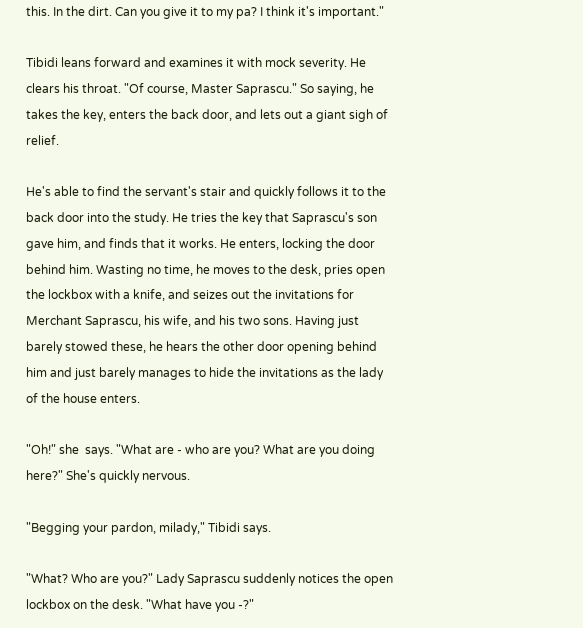this. In the dirt. Can you give it to my pa? I think it's important."

Tibidi leans forward and examines it with mock severity. He clears his throat. "Of course, Master Saprascu." So saying, he takes the key, enters the back door, and lets out a giant sigh of relief.

He's able to find the servant's stair and quickly follows it to the back door into the study. He tries the key that Saprascu's son gave him, and finds that it works. He enters, locking the door behind him. Wasting no time, he moves to the desk, pries open the lockbox with a knife, and seizes out the invitations for Merchant Saprascu, his wife, and his two sons. Having just barely stowed these, he hears the other door opening behind him and just barely manages to hide the invitations as the lady of the house enters.

"Oh!" she  says. "What are - who are you? What are you doing here?" She's quickly nervous.

"Begging your pardon, milady," Tibidi says.

"What? Who are you?" Lady Saprascu suddenly notices the open lockbox on the desk. "What have you -?"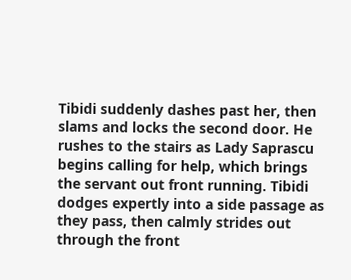Tibidi suddenly dashes past her, then slams and locks the second door. He rushes to the stairs as Lady Saprascu begins calling for help, which brings the servant out front running. Tibidi dodges expertly into a side passage as they pass, then calmly strides out through the front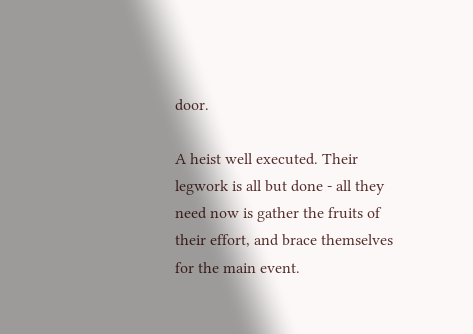door.

A heist well executed. Their legwork is all but done - all they need now is gather the fruits of their effort, and brace themselves for the main event.